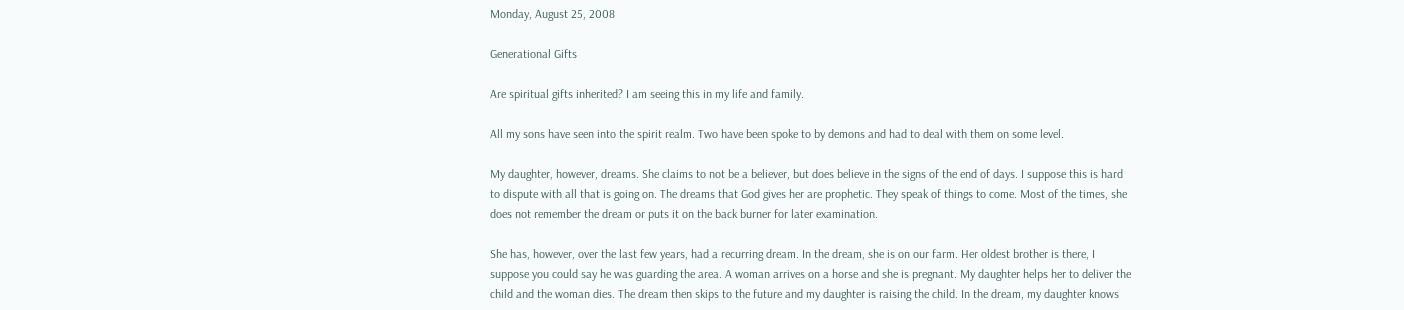Monday, August 25, 2008

Generational Gifts

Are spiritual gifts inherited? I am seeing this in my life and family.

All my sons have seen into the spirit realm. Two have been spoke to by demons and had to deal with them on some level.

My daughter, however, dreams. She claims to not be a believer, but does believe in the signs of the end of days. I suppose this is hard to dispute with all that is going on. The dreams that God gives her are prophetic. They speak of things to come. Most of the times, she does not remember the dream or puts it on the back burner for later examination.

She has, however, over the last few years, had a recurring dream. In the dream, she is on our farm. Her oldest brother is there, I suppose you could say he was guarding the area. A woman arrives on a horse and she is pregnant. My daughter helps her to deliver the child and the woman dies. The dream then skips to the future and my daughter is raising the child. In the dream, my daughter knows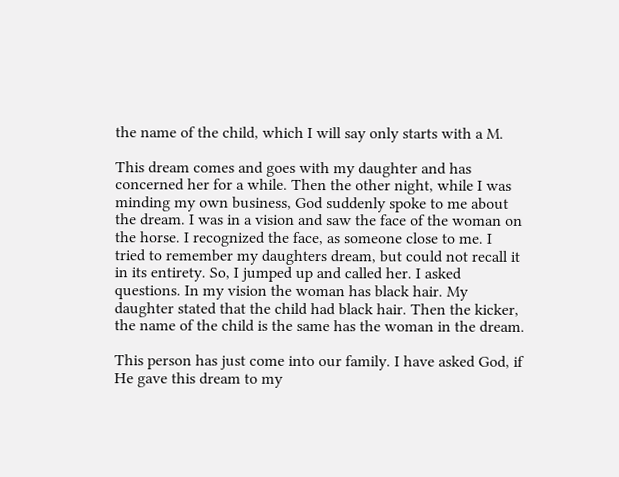the name of the child, which I will say only starts with a M.

This dream comes and goes with my daughter and has concerned her for a while. Then the other night, while I was minding my own business, God suddenly spoke to me about the dream. I was in a vision and saw the face of the woman on the horse. I recognized the face, as someone close to me. I tried to remember my daughters dream, but could not recall it in its entirety. So, I jumped up and called her. I asked questions. In my vision the woman has black hair. My daughter stated that the child had black hair. Then the kicker, the name of the child is the same has the woman in the dream.

This person has just come into our family. I have asked God, if He gave this dream to my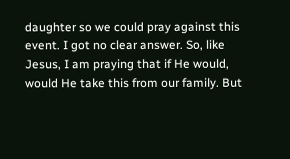daughter so we could pray against this event. I got no clear answer. So, like Jesus, I am praying that if He would, would He take this from our family. But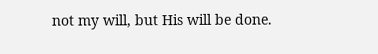not my will, but His will be done.